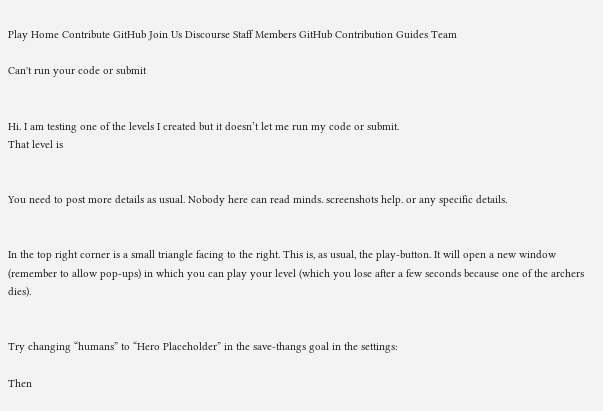Play Home Contribute GitHub Join Us Discourse Staff Members GitHub Contribution Guides Team

Can't run your code or submit


Hi. I am testing one of the levels I created but it doesn’t let me run my code or submit.
That level is


You need to post more details as usual. Nobody here can read minds. screenshots help. or any specific details.


In the top right corner is a small triangle facing to the right. This is, as usual, the play-button. It will open a new window (remember to allow pop-ups) in which you can play your level (which you lose after a few seconds because one of the archers dies).


Try changing “humans” to “Hero Placeholder” in the save-thangs goal in the settings:

Then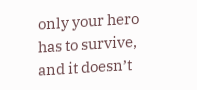only your hero has to survive, and it doesn’t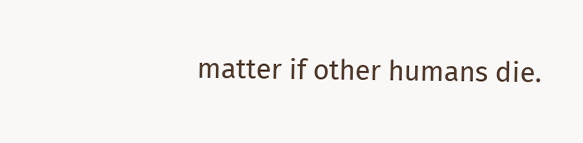matter if other humans die.